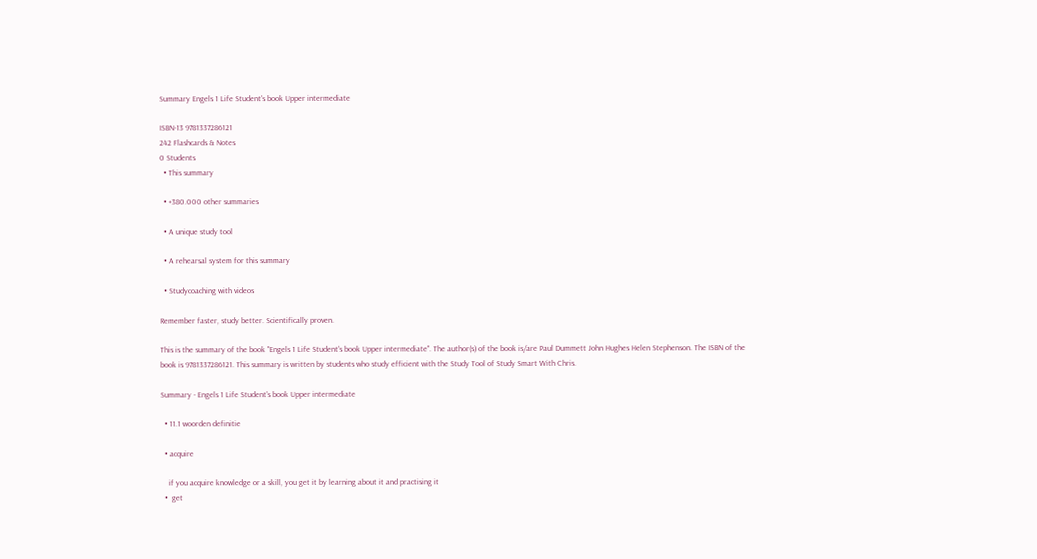Summary Engels 1 Life Student's book Upper intermediate

ISBN-13 9781337286121
242 Flashcards & Notes
0 Students
  • This summary

  • +380.000 other summaries

  • A unique study tool

  • A rehearsal system for this summary

  • Studycoaching with videos

Remember faster, study better. Scientifically proven.

This is the summary of the book "Engels 1 Life Student's book Upper intermediate". The author(s) of the book is/are Paul Dummett John Hughes Helen Stephenson. The ISBN of the book is 9781337286121. This summary is written by students who study efficient with the Study Tool of Study Smart With Chris.

Summary - Engels 1 Life Student's book Upper intermediate

  • 11.1 woorden definitie

  • acquire

    if you acquire knowledge or a skill, you get it by learning about it and practising it
  •  get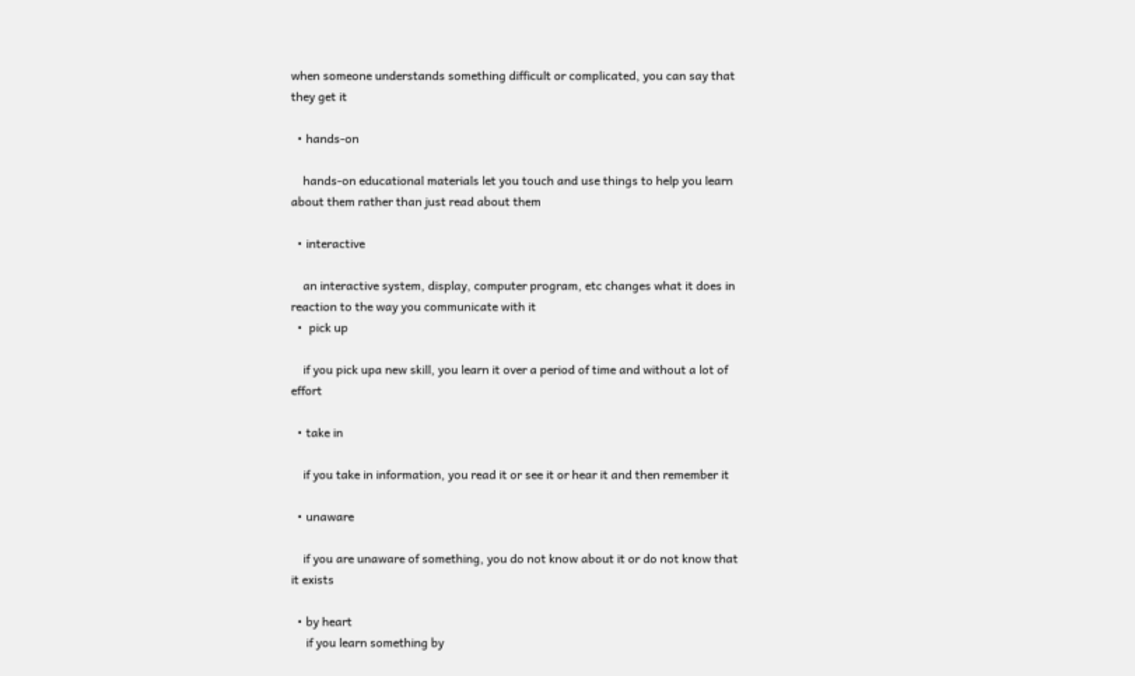when someone understands something difficult or complicated, you can say that they get it

  • hands-on

    hands-on educational materials let you touch and use things to help you learn about them rather than just read about them

  • interactive

    an interactive system, display, computer program, etc changes what it does in reaction to the way you communicate with it
  •  pick up

    if you pick upa new skill, you learn it over a period of time and without a lot of effort

  • take in

    if you take in information, you read it or see it or hear it and then remember it

  • unaware

    if you are unaware of something, you do not know about it or do not know that it exists

  • by heart
     if you learn something by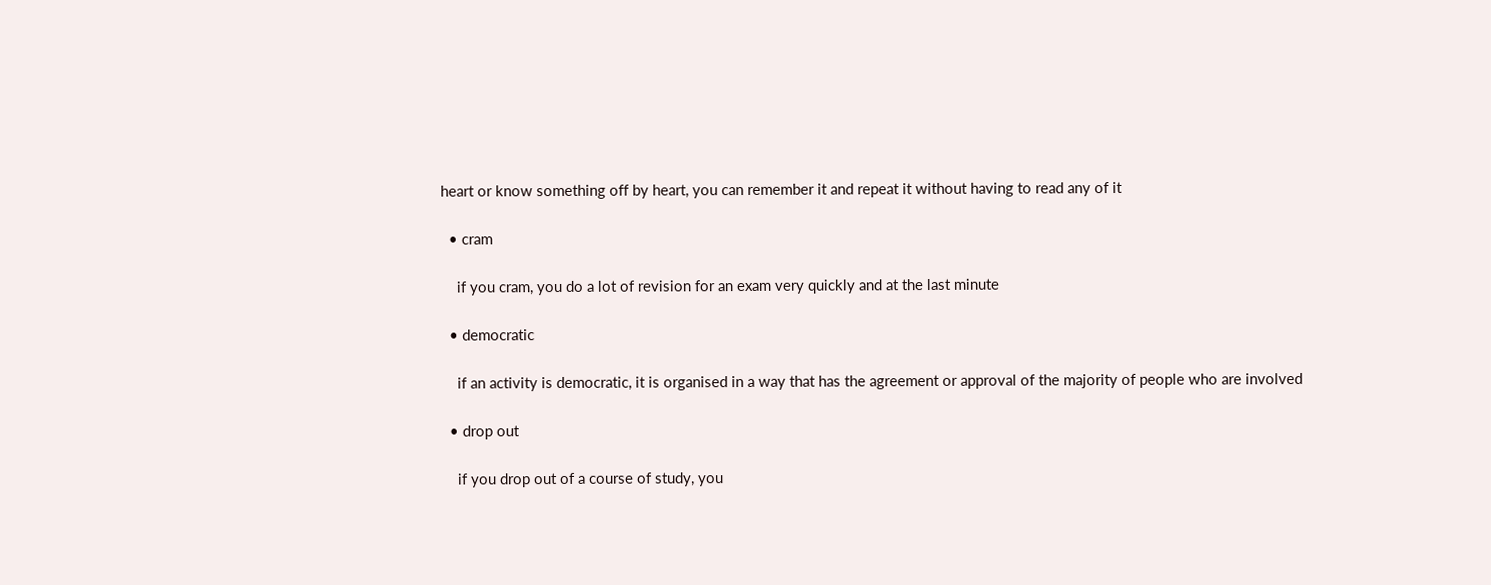heart or know something off by heart, you can remember it and repeat it without having to read any of it

  • cram

    if you cram, you do a lot of revision for an exam very quickly and at the last minute

  • democratic

    if an activity is democratic, it is organised in a way that has the agreement or approval of the majority of people who are involved

  • drop out

    if you drop out of a course of study, you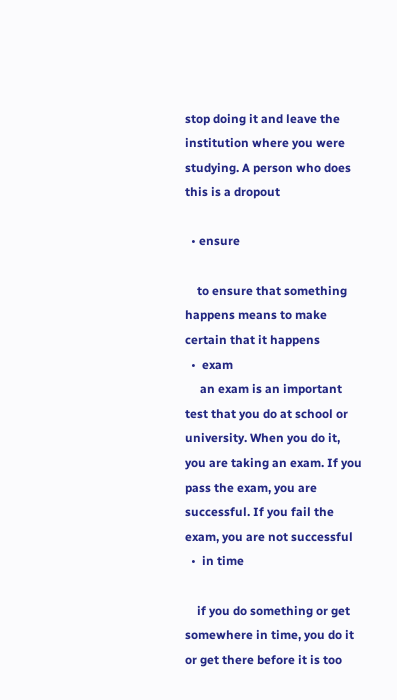stop doing it and leave the institution where you were studying. A person who does this is a dropout

  • ensure

    to ensure that something happens means to make certain that it happens
  •  exam
     an exam is an important test that you do at school or university. When you do it, you are taking an exam. If you pass the exam, you are successful. If you fail the exam, you are not successful
  •  in time

    if you do something or get somewhere in time, you do it or get there before it is too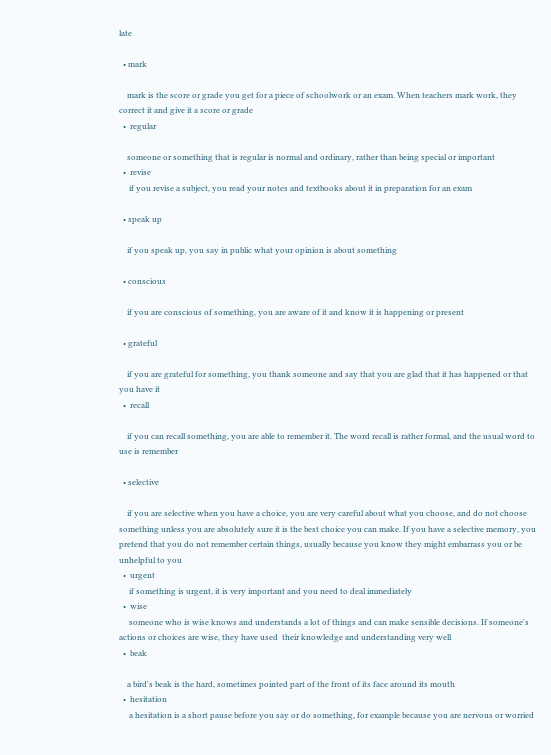late

  • mark

    mark is the score or grade you get for a piece of schoolwork or an exam. When teachers mark work, they correct it and give it a score or grade
  •  regular

    someone or something that is regular is normal and ordinary, rather than being special or important
  •  revise
     if you revise a subject, you read your notes and textbooks about it in preparation for an exam

  • speak up

    if you speak up, you say in public what your opinion is about something

  • conscious

    if you are conscious of something, you are aware of it and know it is happening or present

  • grateful

    if you are grateful for something, you thank someone and say that you are glad that it has happened or that you have it
  •  recall

    if you can recall something, you are able to remember it. The word recall is rather formal, and the usual word to use is remember

  • selective

    if you are selective when you have a choice, you are very careful about what you choose, and do not choose something unless you are absolutely sure it is the best choice you can make. If you have a selective memory, you pretend that you do not remember certain things, usually because you know they might embarrass you or be unhelpful to you
  •  urgent
     if something is urgent, it is very important and you need to deal immediately
  •  wise
     someone who is wise knows and understands a lot of things and can make sensible decisions. If someone's actions or choices are wise, they have used  their knowledge and understanding very well
  •  beak

    a bird's beak is the hard, sometimes pointed part of the front of its face around its mouth
  •  hesitation
     a hesitation is a short pause before you say or do something, for example because you are nervous or worried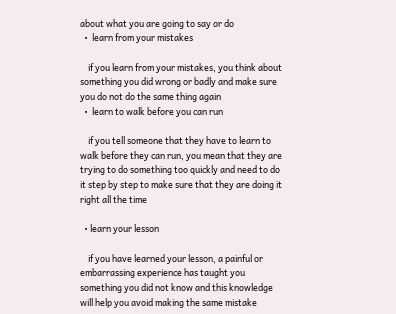about what you are going to say or do
  •  learn from your mistakes

    if you learn from your mistakes, you think about something you did wrong or badly and make sure you do not do the same thing again
  •  learn to walk before you can run

    if you tell someone that they have to learn to walk before they can run, you mean that they are trying to do something too quickly and need to do it step by step to make sure that they are doing it right all the time

  • learn your lesson

    if you have learned your lesson, a painful or embarrassing experience has taught you something you did not know and this knowledge will help you avoid making the same mistake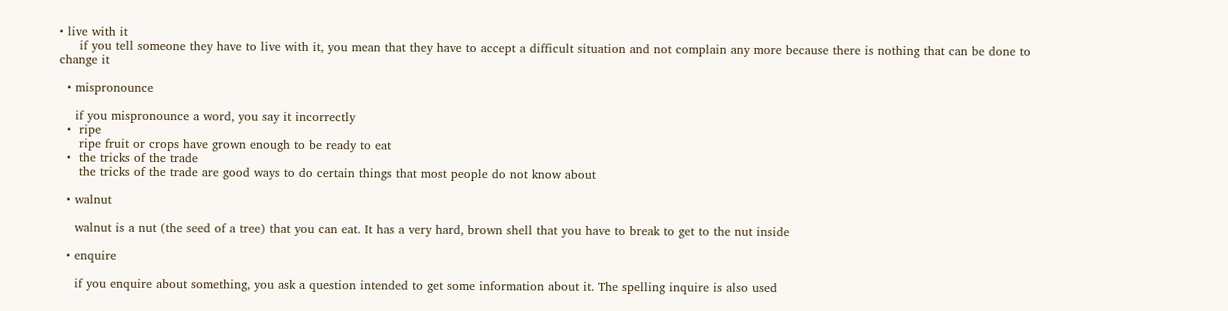• live with it
     if you tell someone they have to live with it, you mean that they have to accept a difficult situation and not complain any more because there is nothing that can be done to change it

  • mispronounce

    if you mispronounce a word, you say it incorrectly
  •  ripe
     ripe fruit or crops have grown enough to be ready to eat
  •  the tricks of the trade
     the tricks of the trade are good ways to do certain things that most people do not know about

  • walnut

    walnut is a nut (the seed of a tree) that you can eat. It has a very hard, brown shell that you have to break to get to the nut inside

  • enquire

    if you enquire about something, you ask a question intended to get some information about it. The spelling inquire is also used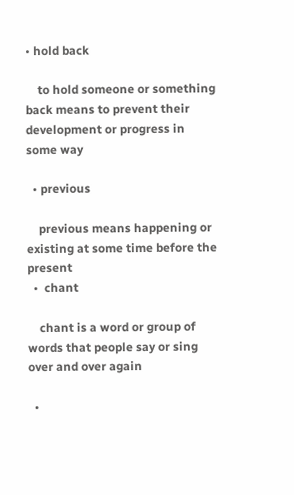• hold back

    to hold someone or something back means to prevent their development or progress in some way

  • previous

    previous means happening or existing at some time before the present
  •  chant

    chant is a word or group of words that people say or sing over and over again

  •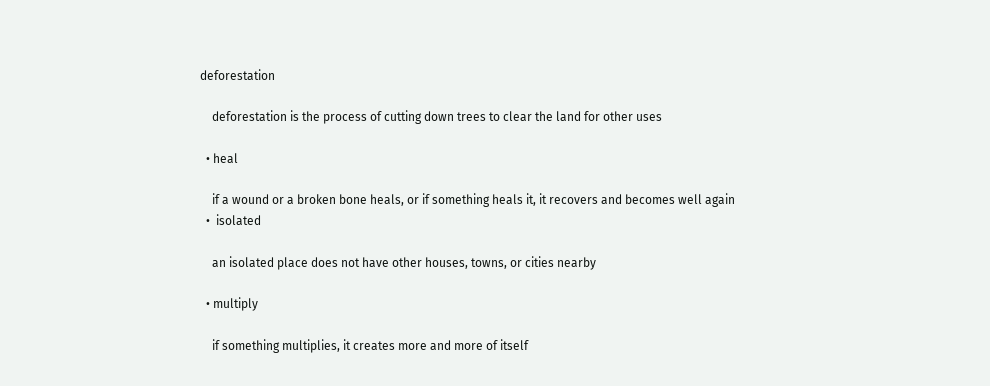deforestation

    deforestation is the process of cutting down trees to clear the land for other uses

  • heal

    if a wound or a broken bone heals, or if something heals it, it recovers and becomes well again
  •  isolated

    an isolated place does not have other houses, towns, or cities nearby

  • multiply

    if something multiplies, it creates more and more of itself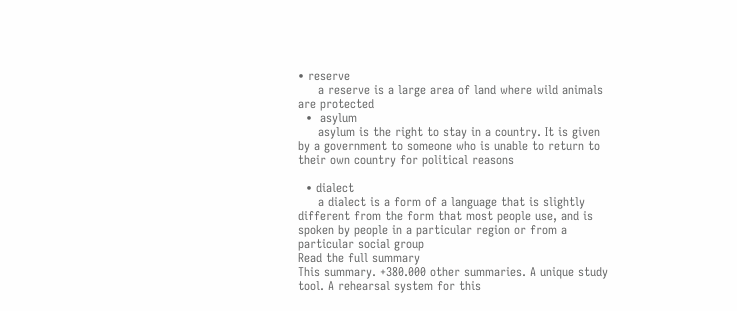• reserve
     a reserve is a large area of land where wild animals are protected
  •  asylum
     asylum is the right to stay in a country. It is given by a government to someone who is unable to return to their own country for political reasons

  • dialect
     a dialect is a form of a language that is slightly different from the form that most people use, and is spoken by people in a particular region or from a particular social group
Read the full summary
This summary. +380.000 other summaries. A unique study tool. A rehearsal system for this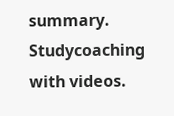summary. Studycoaching with videos.